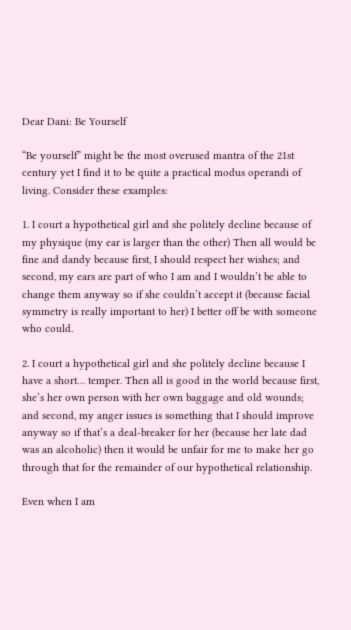Dear Dani: Be Yourself

“Be yourself” might be the most overused mantra of the 21st century yet I find it to be quite a practical modus operandi of living. Consider these examples:

1. I court a hypothetical girl and she politely decline because of my physique (my ear is larger than the other) Then all would be fine and dandy because first, I should respect her wishes; and second, my ears are part of who I am and I wouldn’t be able to change them anyway so if she couldn’t accept it (because facial symmetry is really important to her) I better off be with someone who could.

2. I court a hypothetical girl and she politely decline because I have a short… temper. Then all is good in the world because first, she’s her own person with her own baggage and old wounds; and second, my anger issues is something that I should improve anyway so if that’s a deal-breaker for her (because her late dad was an alcoholic) then it would be unfair for me to make her go through that for the remainder of our hypothetical relationship.

Even when I am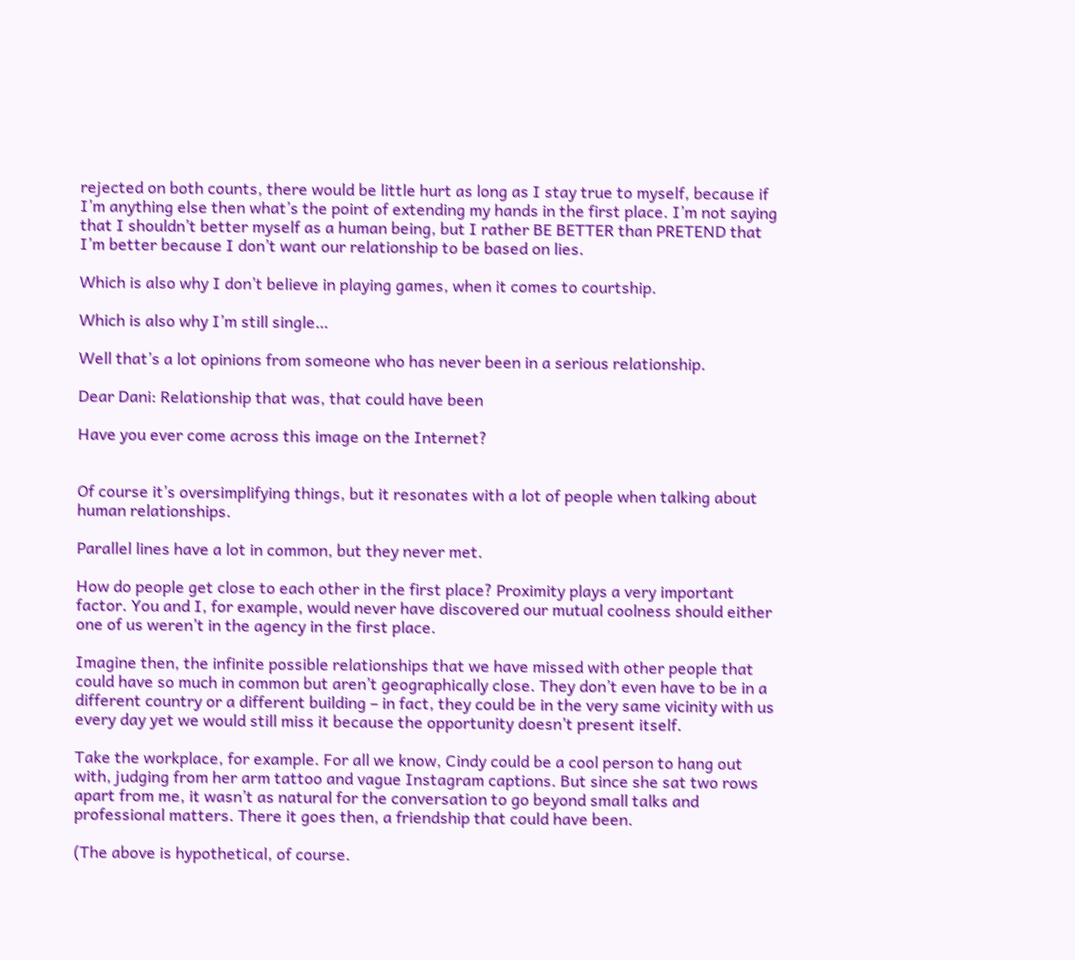rejected on both counts, there would be little hurt as long as I stay true to myself, because if I’m anything else then what’s the point of extending my hands in the first place. I’m not saying that I shouldn’t better myself as a human being, but I rather BE BETTER than PRETEND that I’m better because I don’t want our relationship to be based on lies.

Which is also why I don’t believe in playing games, when it comes to courtship.

Which is also why I’m still single…

Well that’s a lot opinions from someone who has never been in a serious relationship.

Dear Dani: Relationship that was, that could have been

Have you ever come across this image on the Internet?


Of course it’s oversimplifying things, but it resonates with a lot of people when talking about human relationships.

Parallel lines have a lot in common, but they never met.

How do people get close to each other in the first place? Proximity plays a very important factor. You and I, for example, would never have discovered our mutual coolness should either one of us weren’t in the agency in the first place.

Imagine then, the infinite possible relationships that we have missed with other people that could have so much in common but aren’t geographically close. They don’t even have to be in a different country or a different building – in fact, they could be in the very same vicinity with us every day yet we would still miss it because the opportunity doesn’t present itself.

Take the workplace, for example. For all we know, Cindy could be a cool person to hang out with, judging from her arm tattoo and vague Instagram captions. But since she sat two rows apart from me, it wasn’t as natural for the conversation to go beyond small talks and professional matters. There it goes then, a friendship that could have been.

(The above is hypothetical, of course.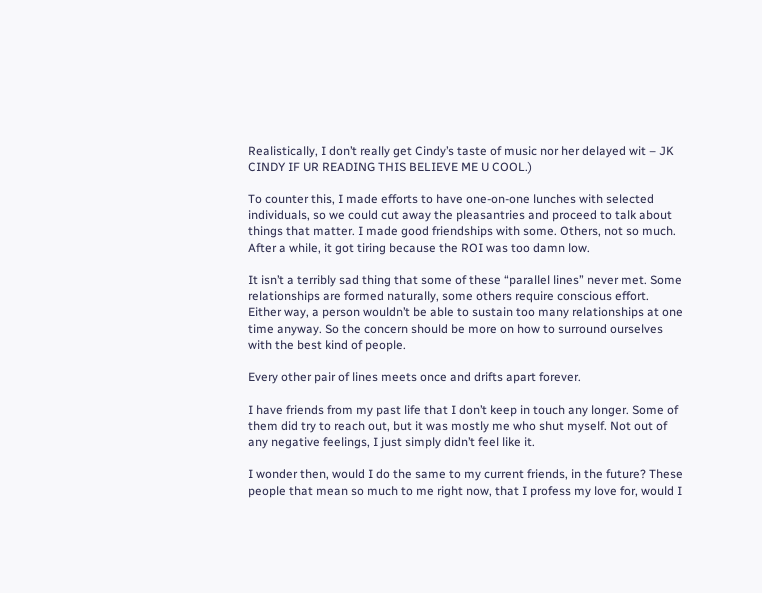Realistically, I don’t really get Cindy’s taste of music nor her delayed wit – JK CINDY IF UR READING THIS BELIEVE ME U COOL.)

To counter this, I made efforts to have one-on-one lunches with selected individuals, so we could cut away the pleasantries and proceed to talk about things that matter. I made good friendships with some. Others, not so much. After a while, it got tiring because the ROI was too damn low.

It isn’t a terribly sad thing that some of these “parallel lines” never met. Some relationships are formed naturally, some others require conscious effort. Either way, a person wouldn’t be able to sustain too many relationships at one time anyway. So the concern should be more on how to surround ourselves with the best kind of people.

Every other pair of lines meets once and drifts apart forever.

I have friends from my past life that I don’t keep in touch any longer. Some of them did try to reach out, but it was mostly me who shut myself. Not out of any negative feelings, I just simply didn’t feel like it.

I wonder then, would I do the same to my current friends, in the future? These people that mean so much to me right now, that I profess my love for, would I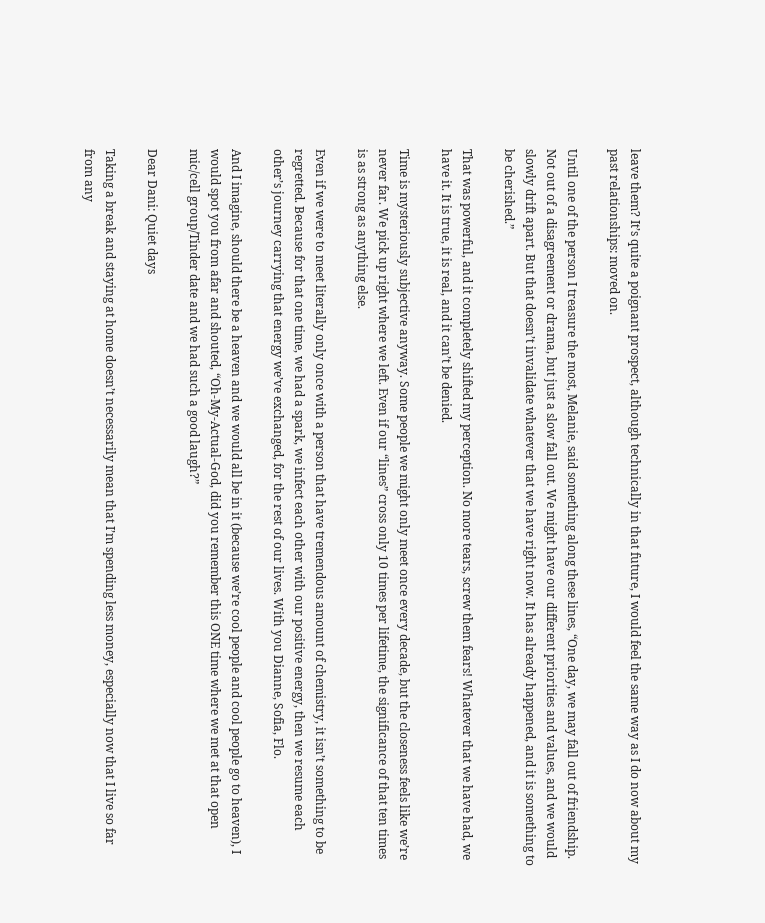leave them? It’s quite a poignant prospect, although technically in that future, I would feel the same way as I do now about my past relationships: moved on.

Until one of the person I treasure the most, Melanie, said something along these lines, “One day, we may fall out of friendship. Not out of a disagreement or drama, but just a slow fall out. We might have our different priorities and values, and we would slowly drift apart. But that doesn’t invalidate whatever that we have right now. It has already happened, and it is something to be cherished.”

That was powerful, and it completely shifted my perception. No more tears, screw them fears! Whatever that we have had, we have it. It is true, it is real, and it can’t be denied.

Time is mysteriously subjective anyway. Some people we might only meet once every decade, but the closeness feels like we’re never far. We pick up right where we left. Even if our “lines” cross only 10 times per lifetime, the significance of that ten times is as strong as anything else.

Even if we were to meet literally only once with a person that have tremendous amount of chemistry, it isn’t something to be regretted. Because for that one time, we had a spark, we infect each other with our positive energy, then we resume each other’s journey carrying that energy we’ve exchanged, for the rest of our lives. With you Dianne, Sofia, Flo.

And I imagine, should there be a heaven and we would all be in it (because we’re cool people and cool people go to heaven), I would spot you from afar and shouted, “Oh-My-Actual-God, did you remember this ONE time where we met at that open mic/cell group/Tinder date and we had such a good laugh?”

Dear Dani: Quiet days

Taking a break and staying at home doesn’t necessarily mean that I’m spending less money, especially now that I live so far from any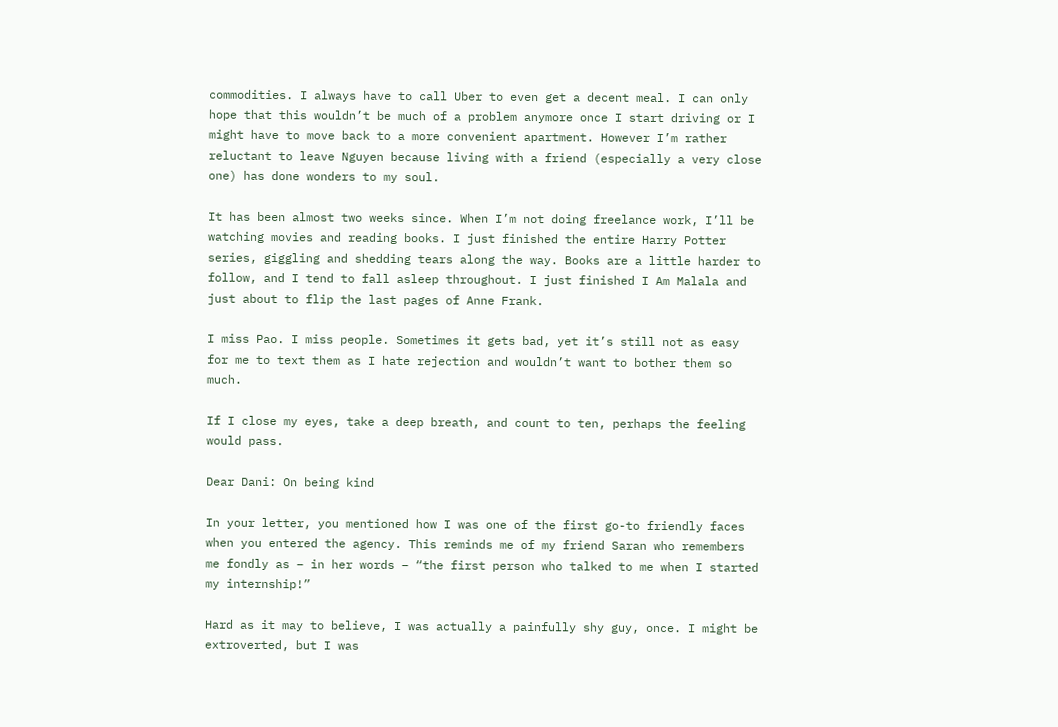commodities. I always have to call Uber to even get a decent meal. I can only hope that this wouldn’t be much of a problem anymore once I start driving or I might have to move back to a more convenient apartment. However I’m rather reluctant to leave Nguyen because living with a friend (especially a very close one) has done wonders to my soul.

It has been almost two weeks since. When I’m not doing freelance work, I’ll be watching movies and reading books. I just finished the entire Harry Potter series, giggling and shedding tears along the way. Books are a little harder to follow, and I tend to fall asleep throughout. I just finished I Am Malala and just about to flip the last pages of Anne Frank.

I miss Pao. I miss people. Sometimes it gets bad, yet it’s still not as easy for me to text them as I hate rejection and wouldn’t want to bother them so much.

If I close my eyes, take a deep breath, and count to ten, perhaps the feeling would pass.

Dear Dani: On being kind

In your letter, you mentioned how I was one of the first go-to friendly faces when you entered the agency. This reminds me of my friend Saran who remembers me fondly as – in her words – “the first person who talked to me when I started my internship!”

Hard as it may to believe, I was actually a painfully shy guy, once. I might be extroverted, but I was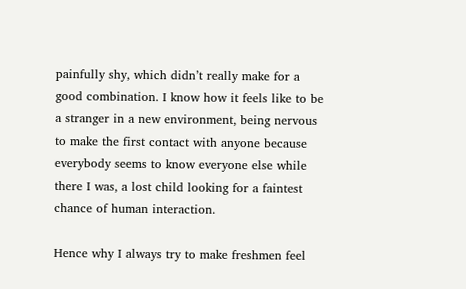painfully shy, which didn’t really make for a good combination. I know how it feels like to be a stranger in a new environment, being nervous to make the first contact with anyone because everybody seems to know everyone else while there I was, a lost child looking for a faintest chance of human interaction.

Hence why I always try to make freshmen feel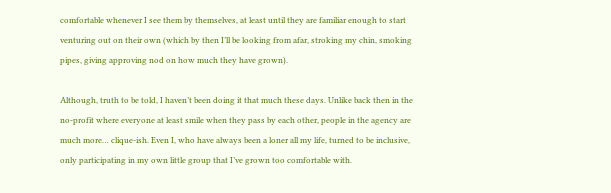comfortable whenever I see them by themselves, at least until they are familiar enough to start venturing out on their own (which by then I’ll be looking from afar, stroking my chin, smoking pipes, giving approving nod on how much they have grown).

Although, truth to be told, I haven’t been doing it that much these days. Unlike back then in the no-profit where everyone at least smile when they pass by each other, people in the agency are much more… clique-ish. Even I, who have always been a loner all my life, turned to be inclusive, only participating in my own little group that I’ve grown too comfortable with.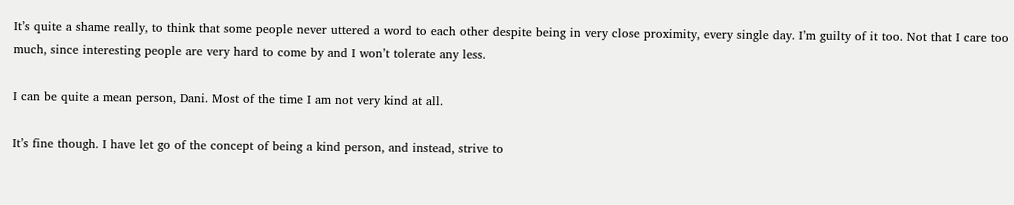It’s quite a shame really, to think that some people never uttered a word to each other despite being in very close proximity, every single day. I’m guilty of it too. Not that I care too much, since interesting people are very hard to come by and I won’t tolerate any less.

I can be quite a mean person, Dani. Most of the time I am not very kind at all.

It’s fine though. I have let go of the concept of being a kind person, and instead, strive to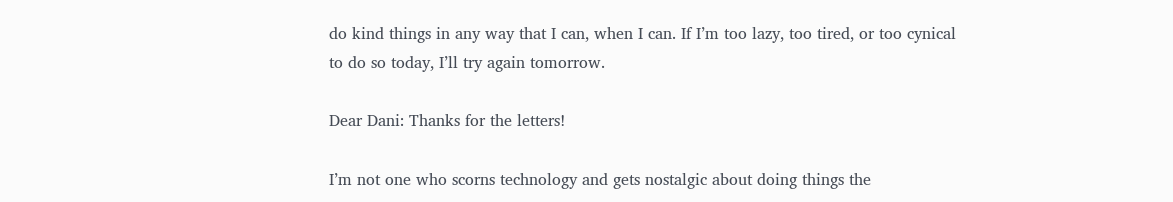do kind things in any way that I can, when I can. If I’m too lazy, too tired, or too cynical to do so today, I’ll try again tomorrow.

Dear Dani: Thanks for the letters!

I’m not one who scorns technology and gets nostalgic about doing things the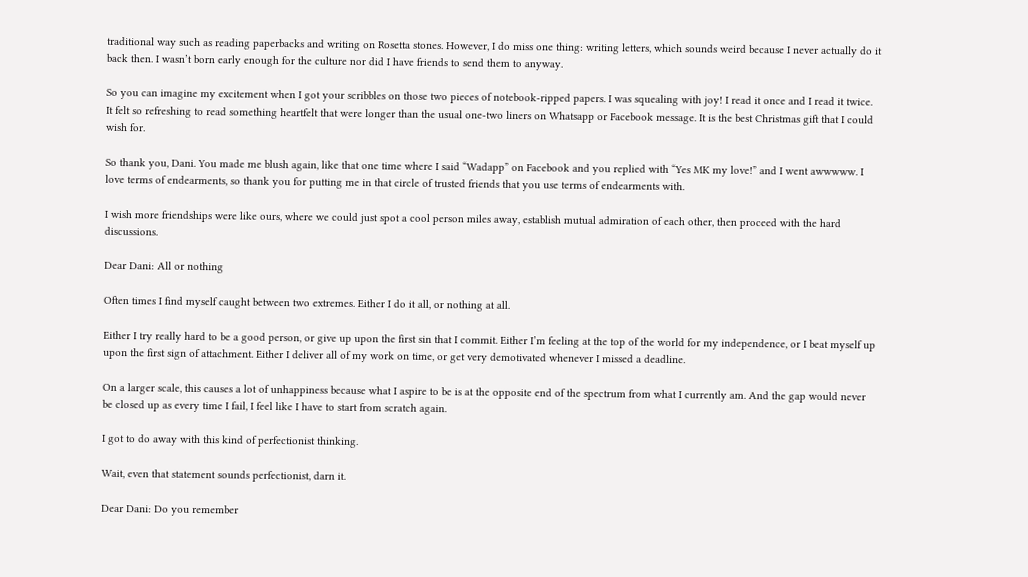traditional way such as reading paperbacks and writing on Rosetta stones. However, I do miss one thing: writing letters, which sounds weird because I never actually do it back then. I wasn’t born early enough for the culture nor did I have friends to send them to anyway.

So you can imagine my excitement when I got your scribbles on those two pieces of notebook-ripped papers. I was squealing with joy! I read it once and I read it twice. It felt so refreshing to read something heartfelt that were longer than the usual one-two liners on Whatsapp or Facebook message. It is the best Christmas gift that I could wish for.

So thank you, Dani. You made me blush again, like that one time where I said “Wadapp” on Facebook and you replied with “Yes MK my love!” and I went awwwww. I love terms of endearments, so thank you for putting me in that circle of trusted friends that you use terms of endearments with.

I wish more friendships were like ours, where we could just spot a cool person miles away, establish mutual admiration of each other, then proceed with the hard discussions.

Dear Dani: All or nothing

Often times I find myself caught between two extremes. Either I do it all, or nothing at all.

Either I try really hard to be a good person, or give up upon the first sin that I commit. Either I’m feeling at the top of the world for my independence, or I beat myself up upon the first sign of attachment. Either I deliver all of my work on time, or get very demotivated whenever I missed a deadline.

On a larger scale, this causes a lot of unhappiness because what I aspire to be is at the opposite end of the spectrum from what I currently am. And the gap would never be closed up as every time I fail, I feel like I have to start from scratch again.

I got to do away with this kind of perfectionist thinking.

Wait, even that statement sounds perfectionist, darn it.

Dear Dani: Do you remember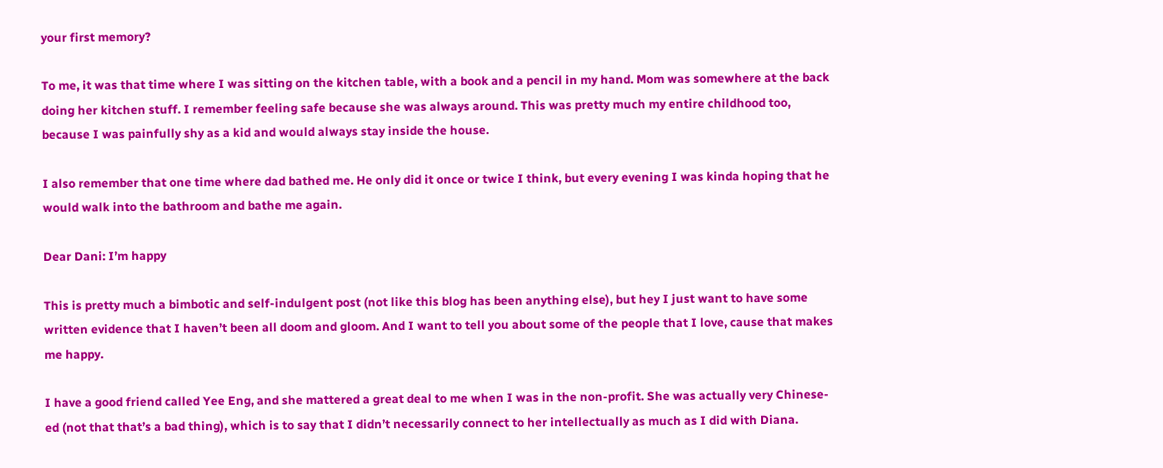your first memory?

To me, it was that time where I was sitting on the kitchen table, with a book and a pencil in my hand. Mom was somewhere at the back doing her kitchen stuff. I remember feeling safe because she was always around. This was pretty much my entire childhood too, because I was painfully shy as a kid and would always stay inside the house.

I also remember that one time where dad bathed me. He only did it once or twice I think, but every evening I was kinda hoping that he would walk into the bathroom and bathe me again.

Dear Dani: I’m happy

This is pretty much a bimbotic and self-indulgent post (not like this blog has been anything else), but hey I just want to have some written evidence that I haven’t been all doom and gloom. And I want to tell you about some of the people that I love, cause that makes me happy.

I have a good friend called Yee Eng, and she mattered a great deal to me when I was in the non-profit. She was actually very Chinese-ed (not that that’s a bad thing), which is to say that I didn’t necessarily connect to her intellectually as much as I did with Diana.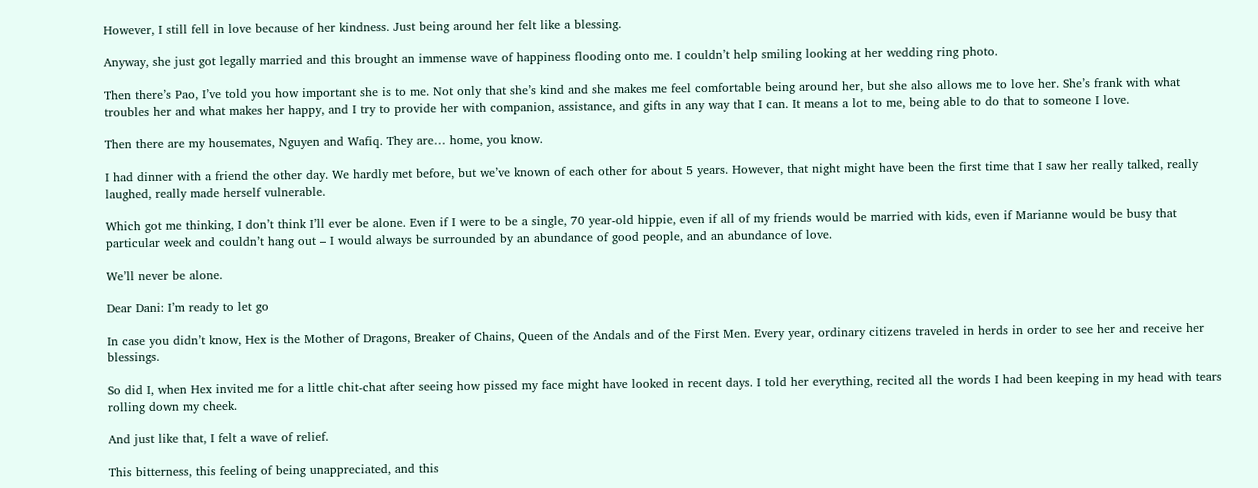However, I still fell in love because of her kindness. Just being around her felt like a blessing.

Anyway, she just got legally married and this brought an immense wave of happiness flooding onto me. I couldn’t help smiling looking at her wedding ring photo.

Then there’s Pao, I’ve told you how important she is to me. Not only that she’s kind and she makes me feel comfortable being around her, but she also allows me to love her. She’s frank with what troubles her and what makes her happy, and I try to provide her with companion, assistance, and gifts in any way that I can. It means a lot to me, being able to do that to someone I love.

Then there are my housemates, Nguyen and Wafiq. They are… home, you know.

I had dinner with a friend the other day. We hardly met before, but we’ve known of each other for about 5 years. However, that night might have been the first time that I saw her really talked, really laughed, really made herself vulnerable.

Which got me thinking, I don’t think I’ll ever be alone. Even if I were to be a single, 70 year-old hippie, even if all of my friends would be married with kids, even if Marianne would be busy that particular week and couldn’t hang out – I would always be surrounded by an abundance of good people, and an abundance of love.

We’ll never be alone.

Dear Dani: I’m ready to let go

In case you didn’t know, Hex is the Mother of Dragons, Breaker of Chains, Queen of the Andals and of the First Men. Every year, ordinary citizens traveled in herds in order to see her and receive her blessings.

So did I, when Hex invited me for a little chit-chat after seeing how pissed my face might have looked in recent days. I told her everything, recited all the words I had been keeping in my head with tears rolling down my cheek.

And just like that, I felt a wave of relief.

This bitterness, this feeling of being unappreciated, and this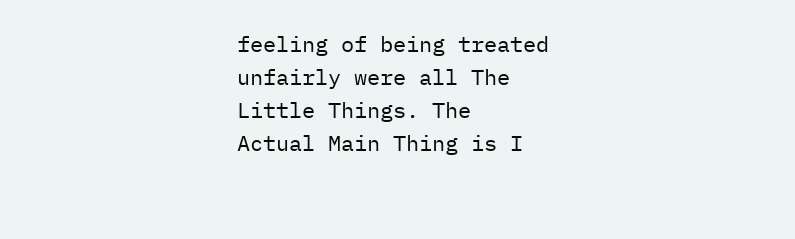feeling of being treated unfairly were all The Little Things. The Actual Main Thing is I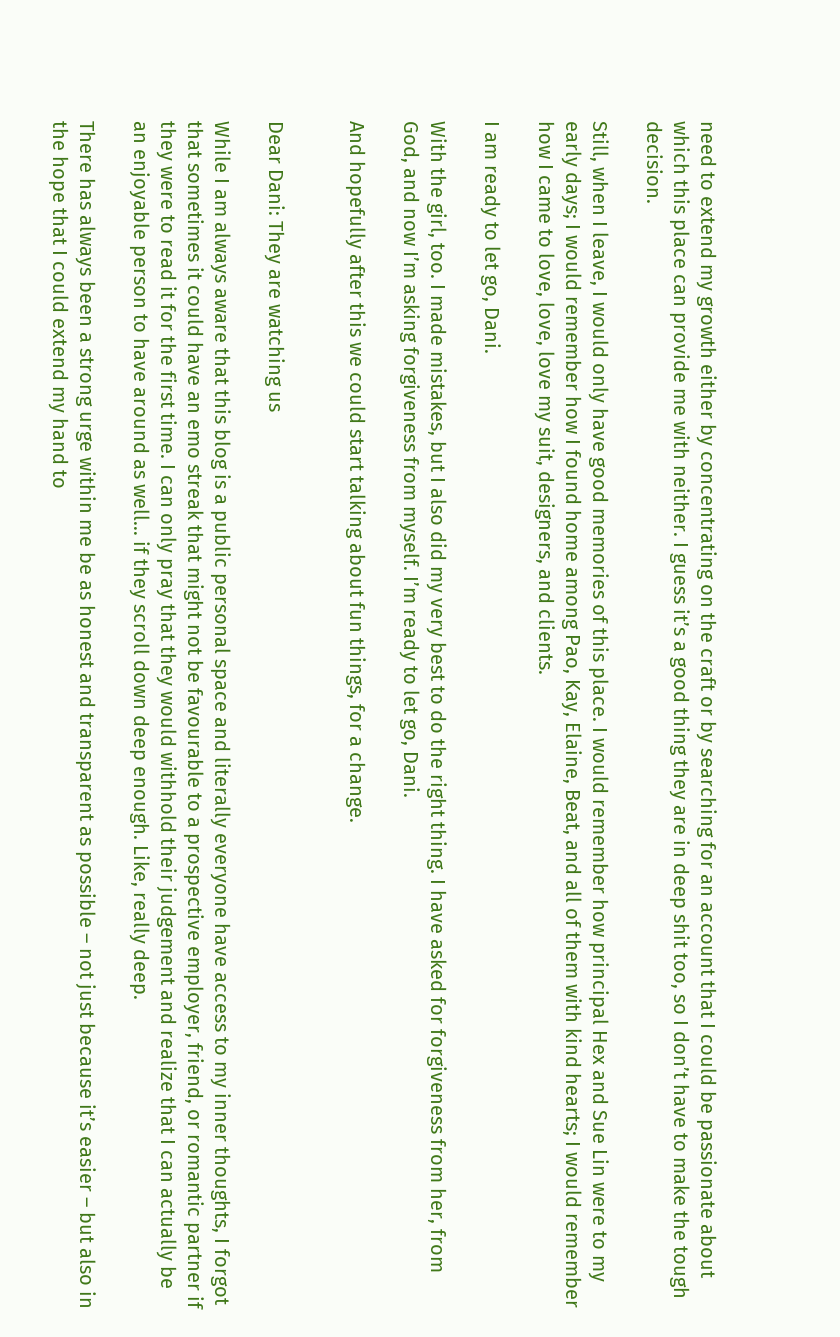need to extend my growth either by concentrating on the craft or by searching for an account that I could be passionate about which this place can provide me with neither. I guess it’s a good thing they are in deep shit too, so I don’t have to make the tough decision.

Still, when I leave, I would only have good memories of this place. I would remember how principal Hex and Sue Lin were to my early days; I would remember how I found home among Pao, Kay, Elaine, Beat, and all of them with kind hearts; I would remember how I came to love, love, love my suit, designers, and clients.

I am ready to let go, Dani.

With the girl, too. I made mistakes, but I also did my very best to do the right thing. I have asked for forgiveness from her, from God, and now I’m asking forgiveness from myself. I’m ready to let go, Dani.

And hopefully after this we could start talking about fun things, for a change.


Dear Dani: They are watching us

While I am always aware that this blog is a public personal space and literally everyone have access to my inner thoughts, I forgot that sometimes it could have an emo streak that might not be favourable to a prospective employer, friend, or romantic partner if they were to read it for the first time. I can only pray that they would withhold their judgement and realize that I can actually be an enjoyable person to have around as well… if they scroll down deep enough. Like, really deep.

There has always been a strong urge within me be as honest and transparent as possible – not just because it’s easier – but also in the hope that I could extend my hand to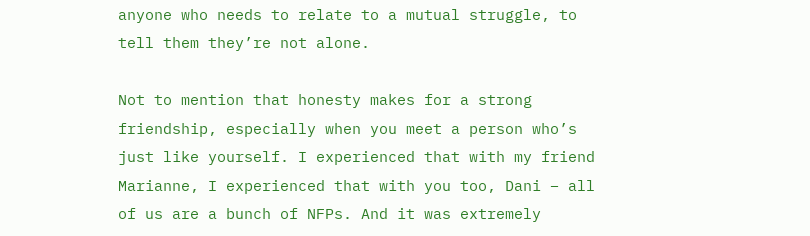anyone who needs to relate to a mutual struggle, to tell them they’re not alone.

Not to mention that honesty makes for a strong friendship, especially when you meet a person who’s just like yourself. I experienced that with my friend Marianne, I experienced that with you too, Dani – all of us are a bunch of NFPs. And it was extremely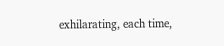exhilarating, each time,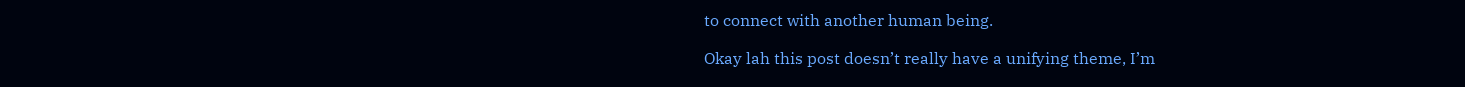to connect with another human being.

Okay lah this post doesn’t really have a unifying theme, I’m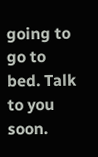going to go to bed. Talk to you soon.